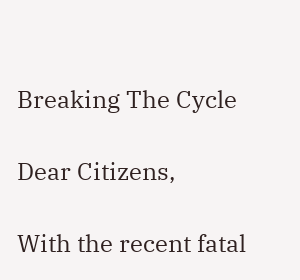Breaking The Cycle

Dear Citizens,

With the recent fatal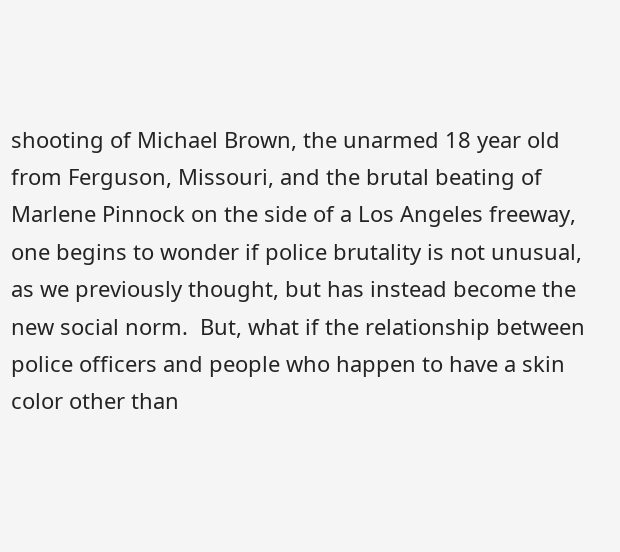shooting of Michael Brown, the unarmed 18 year old from Ferguson, Missouri, and the brutal beating of Marlene Pinnock on the side of a Los Angeles freeway, one begins to wonder if police brutality is not unusual, as we previously thought, but has instead become the new social norm.  But, what if the relationship between police officers and people who happen to have a skin color other than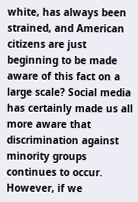white, has always been strained, and American citizens are just beginning to be made aware of this fact on a large scale? Social media has certainly made us all more aware that discrimination against minority groups continues to occur.  However, if we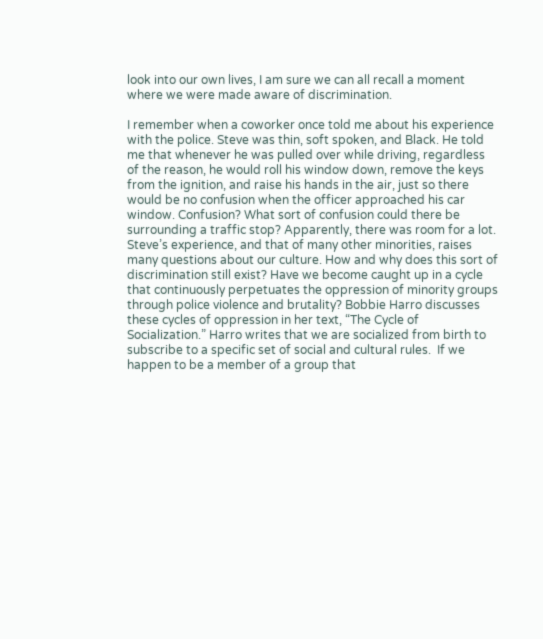look into our own lives, I am sure we can all recall a moment where we were made aware of discrimination.

I remember when a coworker once told me about his experience with the police. Steve was thin, soft spoken, and Black. He told me that whenever he was pulled over while driving, regardless of the reason, he would roll his window down, remove the keys from the ignition, and raise his hands in the air, just so there would be no confusion when the officer approached his car window. Confusion? What sort of confusion could there be surrounding a traffic stop? Apparently, there was room for a lot. Steve’s experience, and that of many other minorities, raises many questions about our culture. How and why does this sort of discrimination still exist? Have we become caught up in a cycle that continuously perpetuates the oppression of minority groups through police violence and brutality? Bobbie Harro discusses these cycles of oppression in her text, “The Cycle of Socialization.” Harro writes that we are socialized from birth to subscribe to a specific set of social and cultural rules.  If we happen to be a member of a group that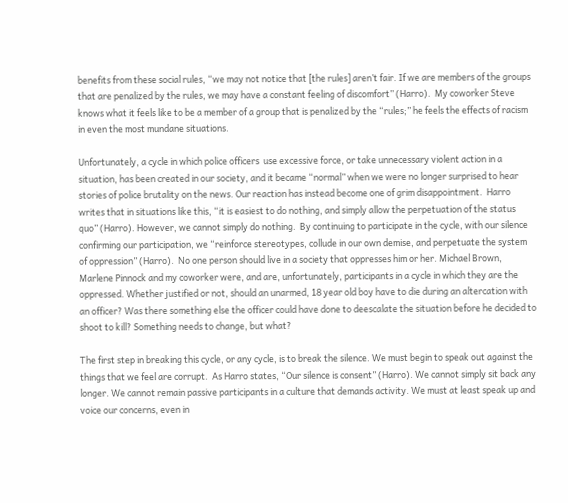benefits from these social rules, “we may not notice that [the rules] aren’t fair. If we are members of the groups that are penalized by the rules, we may have a constant feeling of discomfort” (Harro).  My coworker Steve knows what it feels like to be a member of a group that is penalized by the “rules;” he feels the effects of racism in even the most mundane situations.

Unfortunately, a cycle in which police officers  use excessive force, or take unnecessary violent action in a situation, has been created in our society, and it became “normal” when we were no longer surprised to hear stories of police brutality on the news. Our reaction has instead become one of grim disappointment.  Harro writes that in situations like this, “it is easiest to do nothing, and simply allow the perpetuation of the status quo” (Harro). However, we cannot simply do nothing.  By continuing to participate in the cycle, with our silence confirming our participation, we “reinforce stereotypes, collude in our own demise, and perpetuate the system of oppression” (Harro).  No one person should live in a society that oppresses him or her. Michael Brown, Marlene Pinnock and my coworker were, and are, unfortunately, participants in a cycle in which they are the oppressed. Whether justified or not, should an unarmed, 18 year old boy have to die during an altercation with an officer? Was there something else the officer could have done to deescalate the situation before he decided to shoot to kill? Something needs to change, but what?

The first step in breaking this cycle, or any cycle, is to break the silence. We must begin to speak out against the things that we feel are corrupt.  As Harro states, “Our silence is consent” (Harro). We cannot simply sit back any longer. We cannot remain passive participants in a culture that demands activity. We must at least speak up and voice our concerns, even in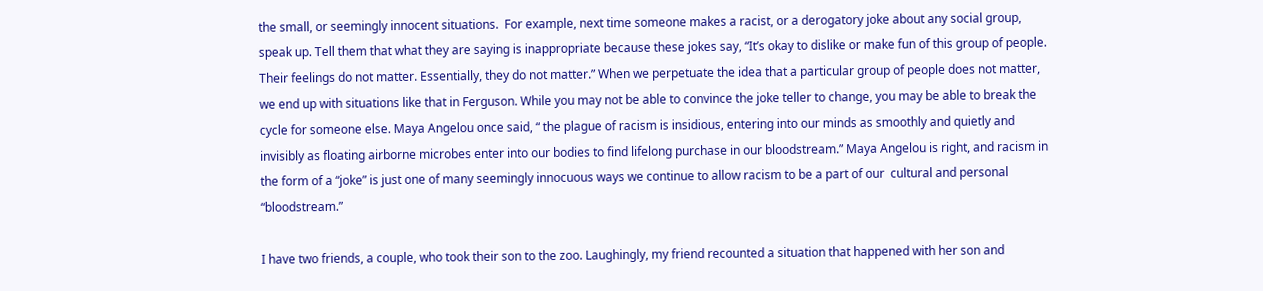the small, or seemingly innocent situations.  For example, next time someone makes a racist, or a derogatory joke about any social group, speak up. Tell them that what they are saying is inappropriate because these jokes say, “It’s okay to dislike or make fun of this group of people. Their feelings do not matter. Essentially, they do not matter.” When we perpetuate the idea that a particular group of people does not matter, we end up with situations like that in Ferguson. While you may not be able to convince the joke teller to change, you may be able to break the cycle for someone else. Maya Angelou once said, “ the plague of racism is insidious, entering into our minds as smoothly and quietly and invisibly as floating airborne microbes enter into our bodies to find lifelong purchase in our bloodstream.” Maya Angelou is right, and racism in the form of a “joke” is just one of many seemingly innocuous ways we continue to allow racism to be a part of our  cultural and personal “bloodstream.”

I have two friends, a couple, who took their son to the zoo. Laughingly, my friend recounted a situation that happened with her son and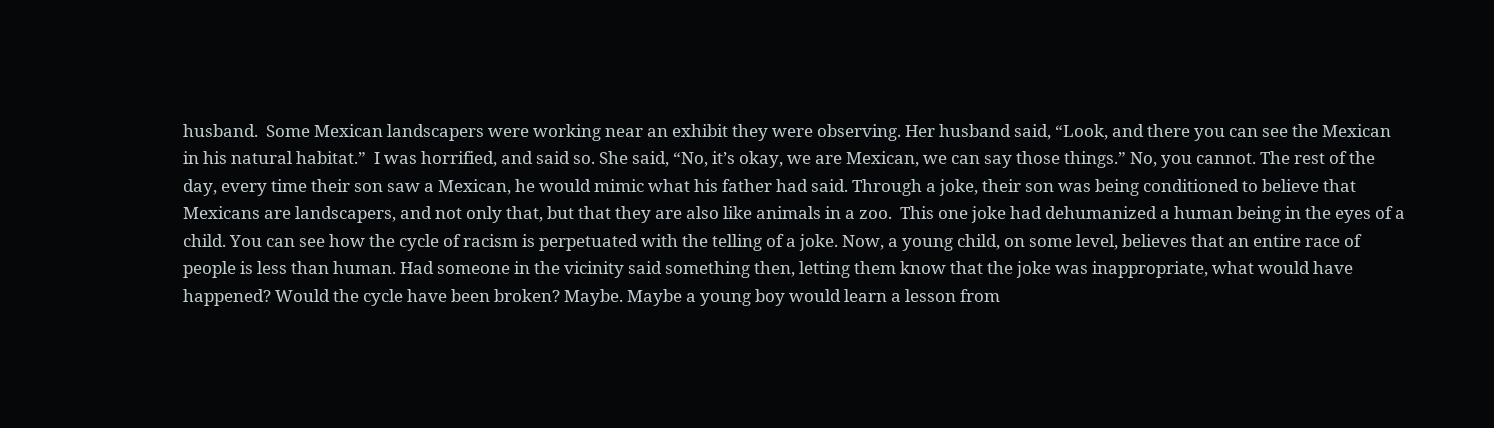husband.  Some Mexican landscapers were working near an exhibit they were observing. Her husband said, “Look, and there you can see the Mexican in his natural habitat.”  I was horrified, and said so. She said, “No, it’s okay, we are Mexican, we can say those things.” No, you cannot. The rest of the day, every time their son saw a Mexican, he would mimic what his father had said. Through a joke, their son was being conditioned to believe that Mexicans are landscapers, and not only that, but that they are also like animals in a zoo.  This one joke had dehumanized a human being in the eyes of a child. You can see how the cycle of racism is perpetuated with the telling of a joke. Now, a young child, on some level, believes that an entire race of people is less than human. Had someone in the vicinity said something then, letting them know that the joke was inappropriate, what would have happened? Would the cycle have been broken? Maybe. Maybe a young boy would learn a lesson from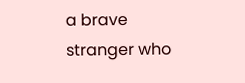a brave stranger who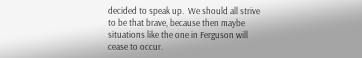decided to speak up.  We should all strive to be that brave, because then maybe situations like the one in Ferguson will cease to occur.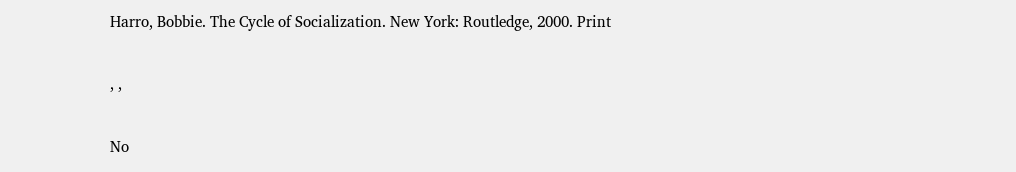Harro, Bobbie. The Cycle of Socialization. New York: Routledge, 2000. Print

, ,

No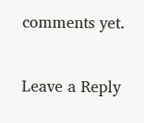comments yet.

Leave a Reply